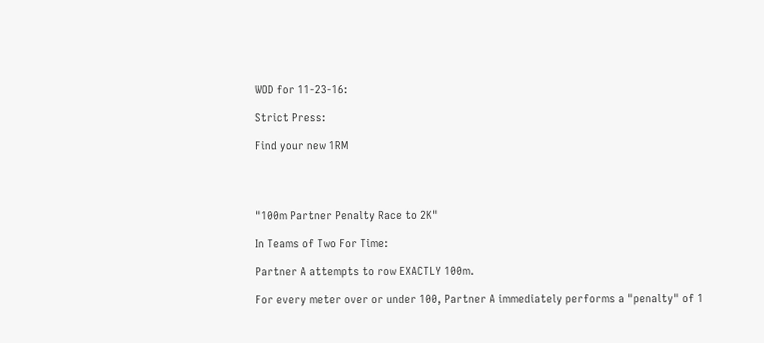WOD for 11-23-16:

Strict Press:

Find your new 1RM




"100m Partner Penalty Race to 2K"

In Teams of Two For Time:

Partner A attempts to row EXACTLY 100m.

For every meter over or under 100, Partner A immediately performs a "penalty" of 1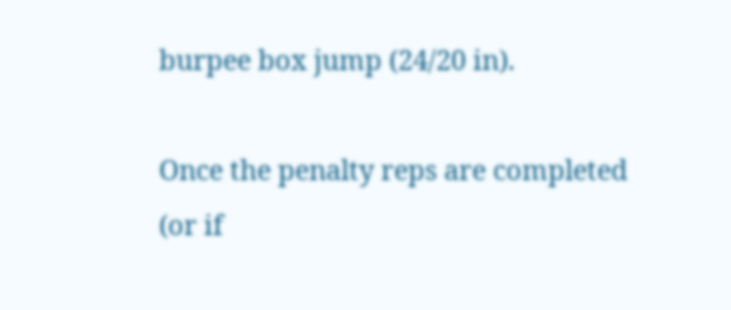burpee box jump (24/20 in).

Once the penalty reps are completed (or if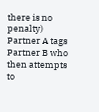there is no penalty) Partner A tags Partner B who then attempts to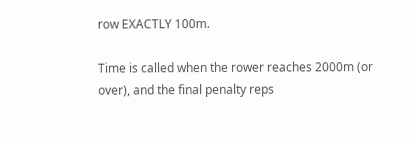row EXACTLY 100m.

Time is called when the rower reaches 2000m (or over), and the final penalty reps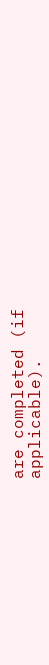are completed (if applicable).